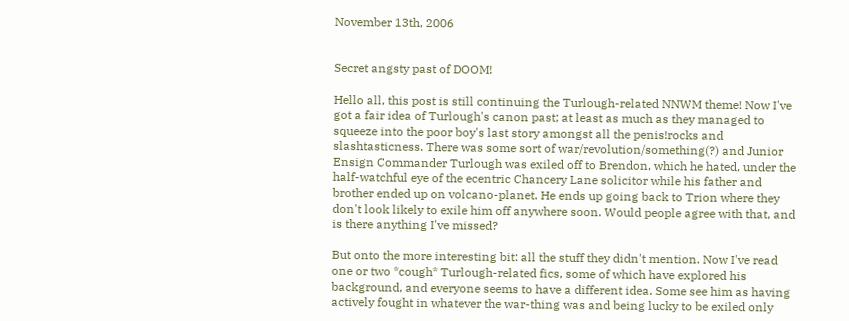November 13th, 2006


Secret angsty past of DOOM!

Hello all, this post is still continuing the Turlough-related NNWM theme! Now I've got a fair idea of Turlough's canon past; at least as much as they managed to squeeze into the poor boy's last story amongst all the penis!rocks and slashtasticness. There was some sort of war/revolution/something(?) and Junior Ensign Commander Turlough was exiled off to Brendon, which he hated, under the half-watchful eye of the ecentric Chancery Lane solicitor while his father and brother ended up on volcano-planet. He ends up going back to Trion where they don't look likely to exile him off anywhere soon. Would people agree with that, and is there anything I've missed?

But onto the more interesting bit: all the stuff they didn't mention. Now I've read one or two *cough* Turlough-related fics, some of which have explored his background, and everyone seems to have a different idea. Some see him as having actively fought in whatever the war-thing was and being lucky to be exiled only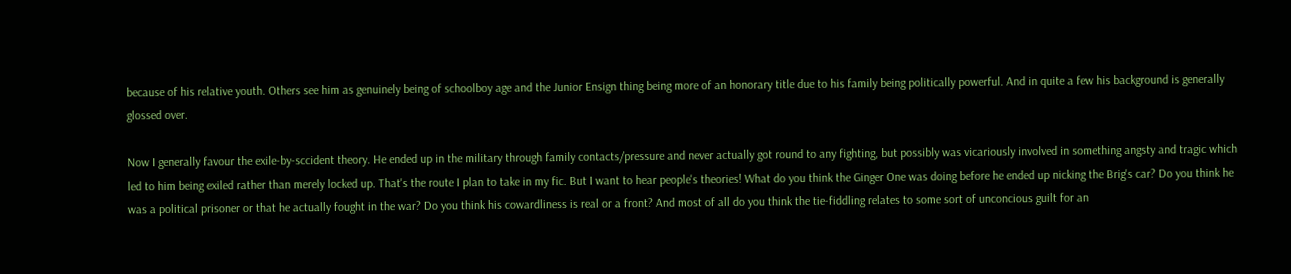because of his relative youth. Others see him as genuinely being of schoolboy age and the Junior Ensign thing being more of an honorary title due to his family being politically powerful. And in quite a few his background is generally glossed over.

Now I generally favour the exile-by-sccident theory. He ended up in the military through family contacts/pressure and never actually got round to any fighting, but possibly was vicariously involved in something angsty and tragic which led to him being exiled rather than merely locked up. That's the route I plan to take in my fic. But I want to hear people's theories! What do you think the Ginger One was doing before he ended up nicking the Brig's car? Do you think he was a political prisoner or that he actually fought in the war? Do you think his cowardliness is real or a front? And most of all do you think the tie-fiddling relates to some sort of unconcious guilt for an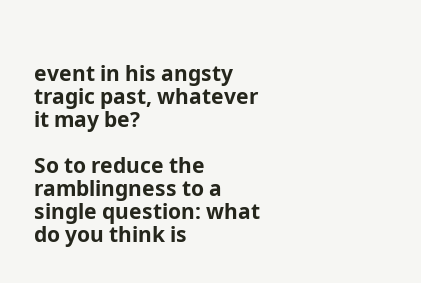event in his angsty tragic past, whatever it may be?

So to reduce the ramblingness to a single question: what do you think is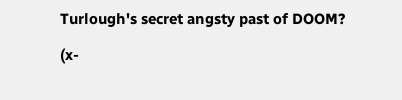Turlough's secret angsty past of DOOM?

(x-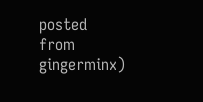posted from gingerminx)